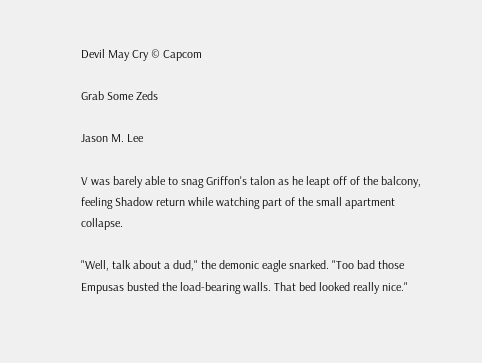Devil May Cry © Capcom

Grab Some Zeds

Jason M. Lee

V was barely able to snag Griffon's talon as he leapt off of the balcony, feeling Shadow return while watching part of the small apartment collapse.

"Well, talk about a dud," the demonic eagle snarked. "Too bad those Empusas busted the load-bearing walls. That bed looked really nice."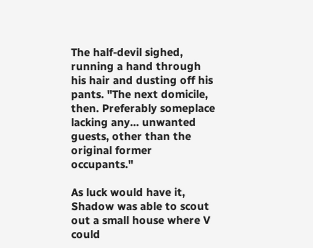The half-devil sighed, running a hand through his hair and dusting off his pants. "The next domicile, then. Preferably someplace lacking any... unwanted guests, other than the original former occupants."

As luck would have it, Shadow was able to scout out a small house where V could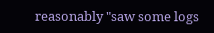reasonably "saw some logs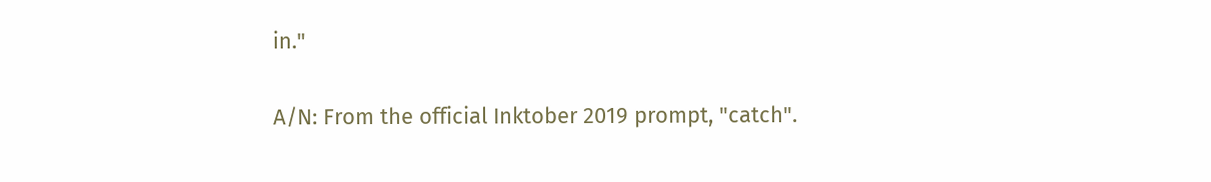in."

A/N: From the official Inktober 2019 prompt, "catch".